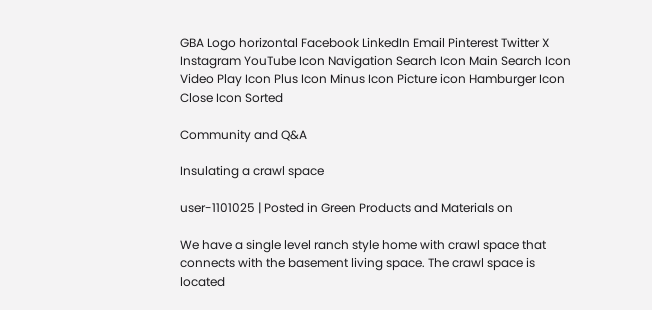GBA Logo horizontal Facebook LinkedIn Email Pinterest Twitter X Instagram YouTube Icon Navigation Search Icon Main Search Icon Video Play Icon Plus Icon Minus Icon Picture icon Hamburger Icon Close Icon Sorted

Community and Q&A

Insulating a crawl space

user-1101025 | Posted in Green Products and Materials on

We have a single level ranch style home with crawl space that connects with the basement living space. The crawl space is located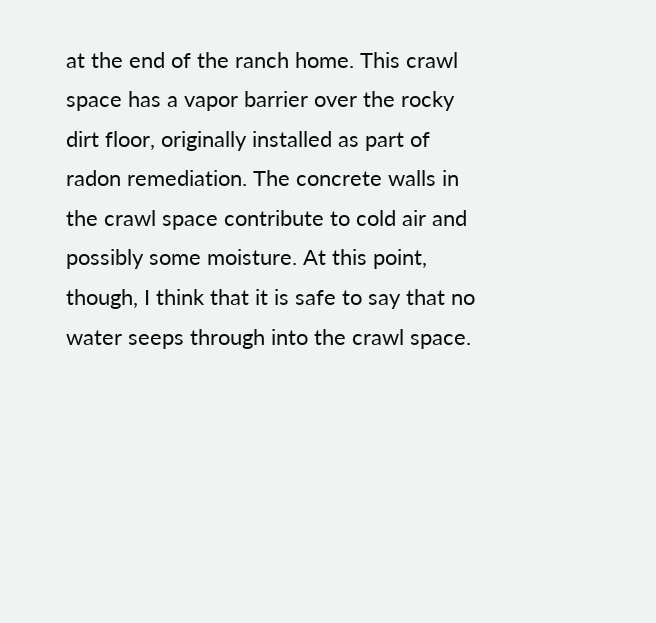at the end of the ranch home. This crawl space has a vapor barrier over the rocky dirt floor, originally installed as part of radon remediation. The concrete walls in the crawl space contribute to cold air and possibly some moisture. At this point, though, I think that it is safe to say that no water seeps through into the crawl space.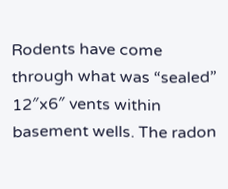Rodents have come through what was “sealed” 12″x6″ vents within basement wells. The radon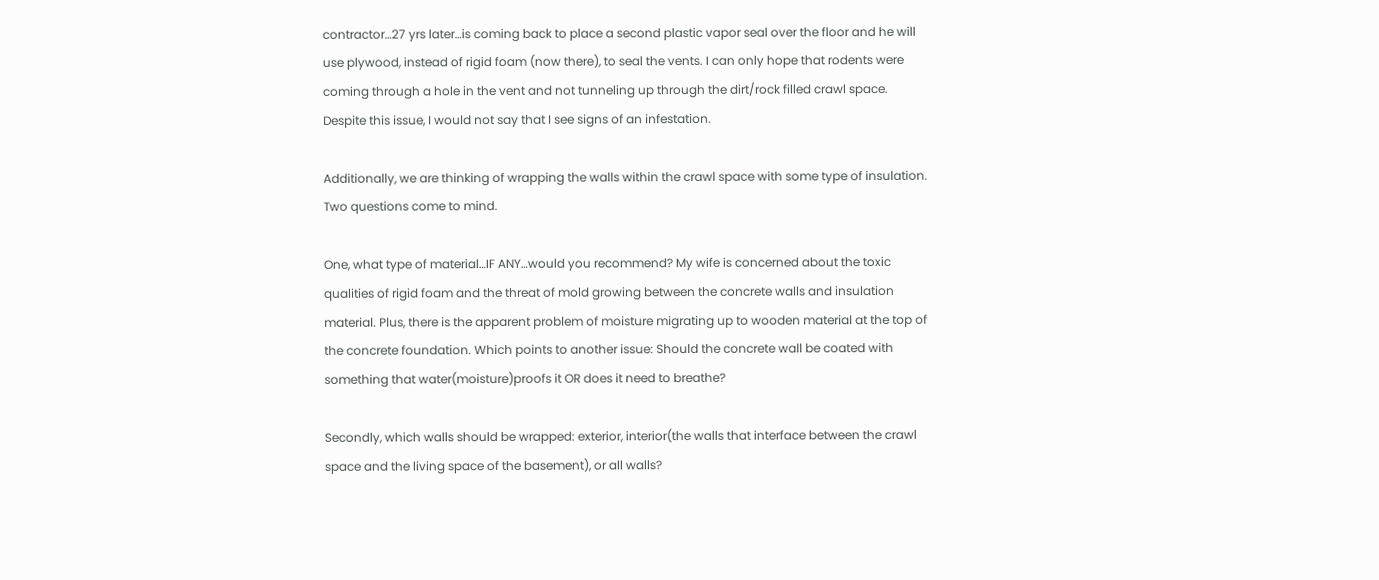contractor…27 yrs later…is coming back to place a second plastic vapor seal over the floor and he will use plywood, instead of rigid foam (now there), to seal the vents. I can only hope that rodents were coming through a hole in the vent and not tunneling up through the dirt/rock filled crawl space. Despite this issue, I would not say that I see signs of an infestation.

Additionally, we are thinking of wrapping the walls within the crawl space with some type of insulation. Two questions come to mind.

One, what type of material…IF ANY…would you recommend? My wife is concerned about the toxic qualities of rigid foam and the threat of mold growing between the concrete walls and insulation material. Plus, there is the apparent problem of moisture migrating up to wooden material at the top of the concrete foundation. Which points to another issue: Should the concrete wall be coated with something that water(moisture)proofs it OR does it need to breathe?

Secondly, which walls should be wrapped: exterior, interior(the walls that interface between the crawl space and the living space of the basement), or all walls?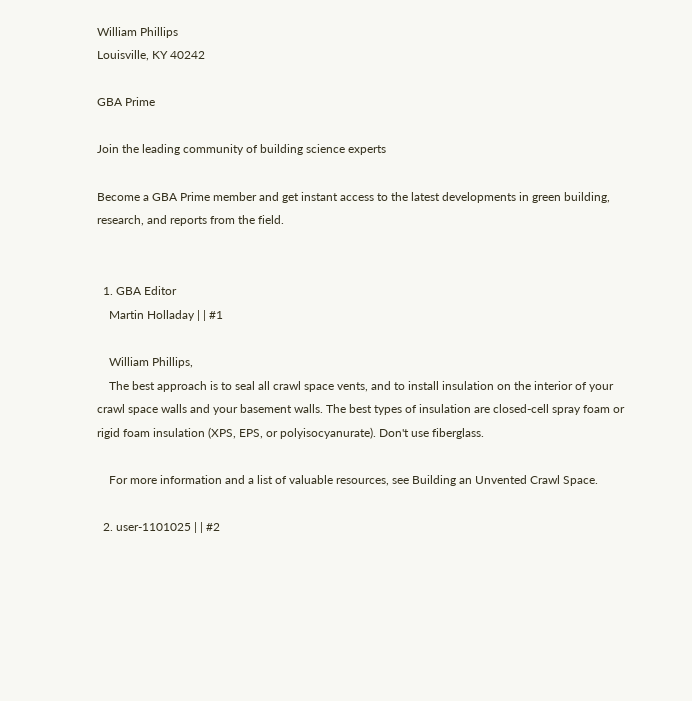William Phillips
Louisville, KY 40242

GBA Prime

Join the leading community of building science experts

Become a GBA Prime member and get instant access to the latest developments in green building, research, and reports from the field.


  1. GBA Editor
    Martin Holladay | | #1

    William Phillips,
    The best approach is to seal all crawl space vents, and to install insulation on the interior of your crawl space walls and your basement walls. The best types of insulation are closed-cell spray foam or rigid foam insulation (XPS, EPS, or polyisocyanurate). Don't use fiberglass.

    For more information and a list of valuable resources, see Building an Unvented Crawl Space.

  2. user-1101025 | | #2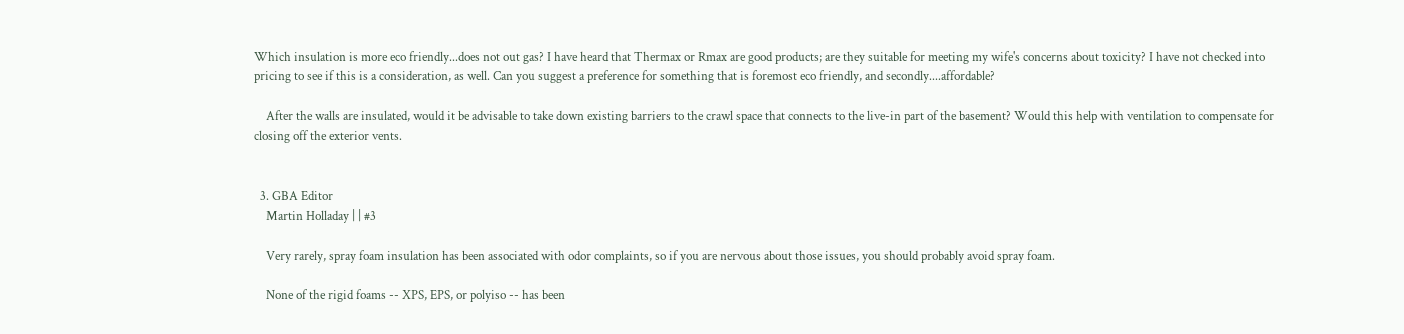Which insulation is more eco friendly...does not out gas? I have heard that Thermax or Rmax are good products; are they suitable for meeting my wife's concerns about toxicity? I have not checked into pricing to see if this is a consideration, as well. Can you suggest a preference for something that is foremost eco friendly, and secondly....affordable?

    After the walls are insulated, would it be advisable to take down existing barriers to the crawl space that connects to the live-in part of the basement? Would this help with ventilation to compensate for closing off the exterior vents.


  3. GBA Editor
    Martin Holladay | | #3

    Very rarely, spray foam insulation has been associated with odor complaints, so if you are nervous about those issues, you should probably avoid spray foam.

    None of the rigid foams -- XPS, EPS, or polyiso -- has been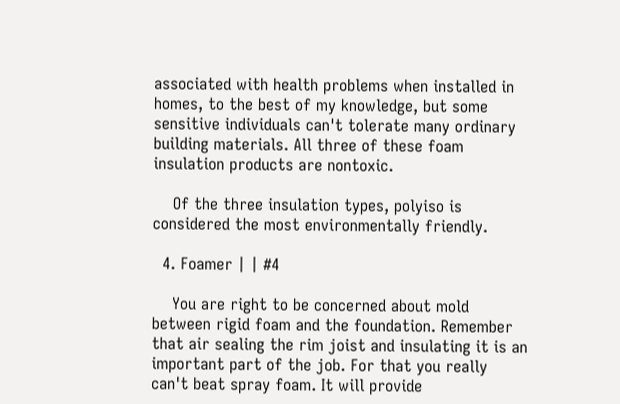associated with health problems when installed in homes, to the best of my knowledge, but some sensitive individuals can't tolerate many ordinary building materials. All three of these foam insulation products are nontoxic.

    Of the three insulation types, polyiso is considered the most environmentally friendly.

  4. Foamer | | #4

    You are right to be concerned about mold between rigid foam and the foundation. Remember that air sealing the rim joist and insulating it is an important part of the job. For that you really can't beat spray foam. It will provide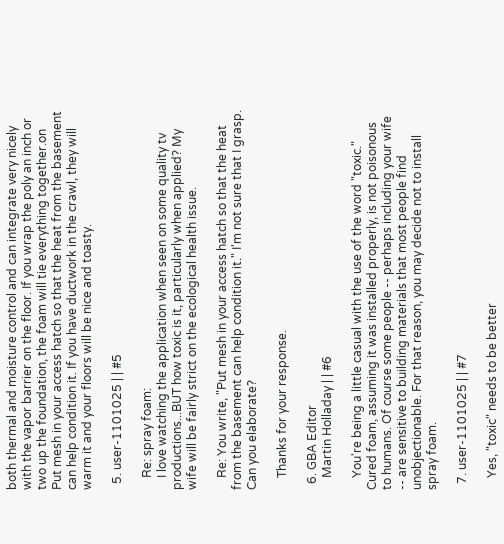both thermal and moisture control and can integrate very nicely with the vapor barrier on the floor. If you wrap the poly an inch or two up the foundation, the foam will tie everything together.on Put mesh in your access hatch so that the heat from the basement can help condition it. If you have ductwork in the crawl, they will warm it and your floors will be nice and toasty.

  5. user-1101025 | | #5

    Re: spray foam:
    I love watching the application when seen on some quality tv productions...BUT how toxic is it, particularly when applied? My wife will be fairly strict on the ecological health issue.

    Re: You write, "Put mesh in your access hatch so that the heat from the basement can help condition it." I'm not sure that I grasp. Can you elaborate?

    Thanks for your response.

  6. GBA Editor
    Martin Holladay | | #6

    You're being a little casual with the use of the word "toxic." Cured foam, assuming it was installed properly, is not poisonous to humans. Of course some people -- perhaps including your wife -- are sensitive to building materials that most people find unobjectionable. For that reason, you may decide not to install spray foam.

  7. user-1101025 | | #7

    Yes, "toxic" needs to be better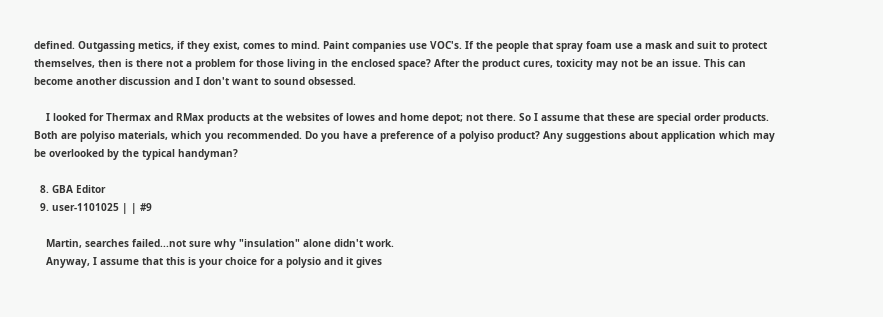defined. Outgassing metics, if they exist, comes to mind. Paint companies use VOC's. If the people that spray foam use a mask and suit to protect themselves, then is there not a problem for those living in the enclosed space? After the product cures, toxicity may not be an issue. This can become another discussion and I don't want to sound obsessed.

    I looked for Thermax and RMax products at the websites of lowes and home depot; not there. So I assume that these are special order products. Both are polyiso materials, which you recommended. Do you have a preference of a polyiso product? Any suggestions about application which may be overlooked by the typical handyman?

  8. GBA Editor
  9. user-1101025 | | #9

    Martin, searches failed...not sure why "insulation" alone didn't work.
    Anyway, I assume that this is your choice for a polysio and it gives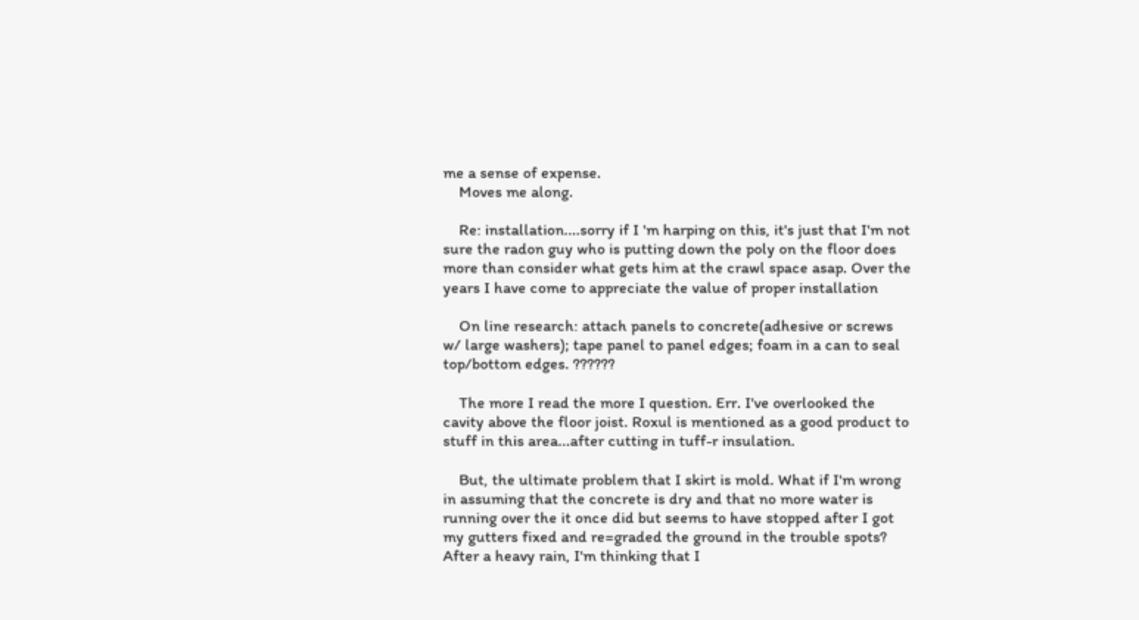me a sense of expense.
    Moves me along.

    Re: installation....sorry if I 'm harping on this, it's just that I'm not sure the radon guy who is putting down the poly on the floor does more than consider what gets him at the crawl space asap. Over the years I have come to appreciate the value of proper installation

    On line research: attach panels to concrete(adhesive or screws w/ large washers); tape panel to panel edges; foam in a can to seal top/bottom edges. ??????

    The more I read the more I question. Err. I've overlooked the cavity above the floor joist. Roxul is mentioned as a good product to stuff in this area...after cutting in tuff-r insulation.

    But, the ultimate problem that I skirt is mold. What if I'm wrong in assuming that the concrete is dry and that no more water is running over the it once did but seems to have stopped after I got my gutters fixed and re=graded the ground in the trouble spots? After a heavy rain, I'm thinking that I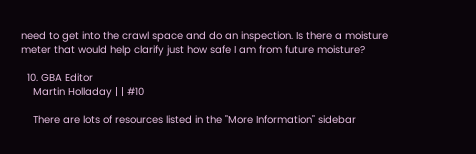need to get into the crawl space and do an inspection. Is there a moisture meter that would help clarify just how safe I am from future moisture?

  10. GBA Editor
    Martin Holladay | | #10

    There are lots of resources listed in the "More Information" sidebar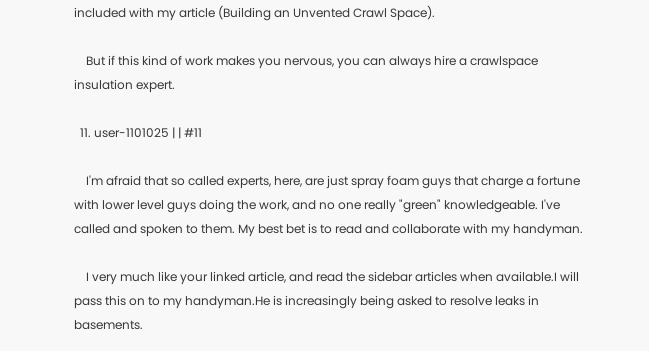included with my article (Building an Unvented Crawl Space).

    But if this kind of work makes you nervous, you can always hire a crawlspace insulation expert.

  11. user-1101025 | | #11

    I'm afraid that so called experts, here, are just spray foam guys that charge a fortune with lower level guys doing the work, and no one really "green" knowledgeable. I've called and spoken to them. My best bet is to read and collaborate with my handyman.

    I very much like your linked article, and read the sidebar articles when available.I will pass this on to my handyman.He is increasingly being asked to resolve leaks in basements.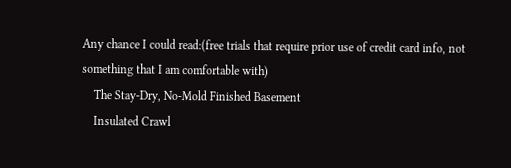Any chance I could read:(free trials that require prior use of credit card info, not something that I am comfortable with)
    The Stay-Dry, No-Mold Finished Basement
    Insulated Crawl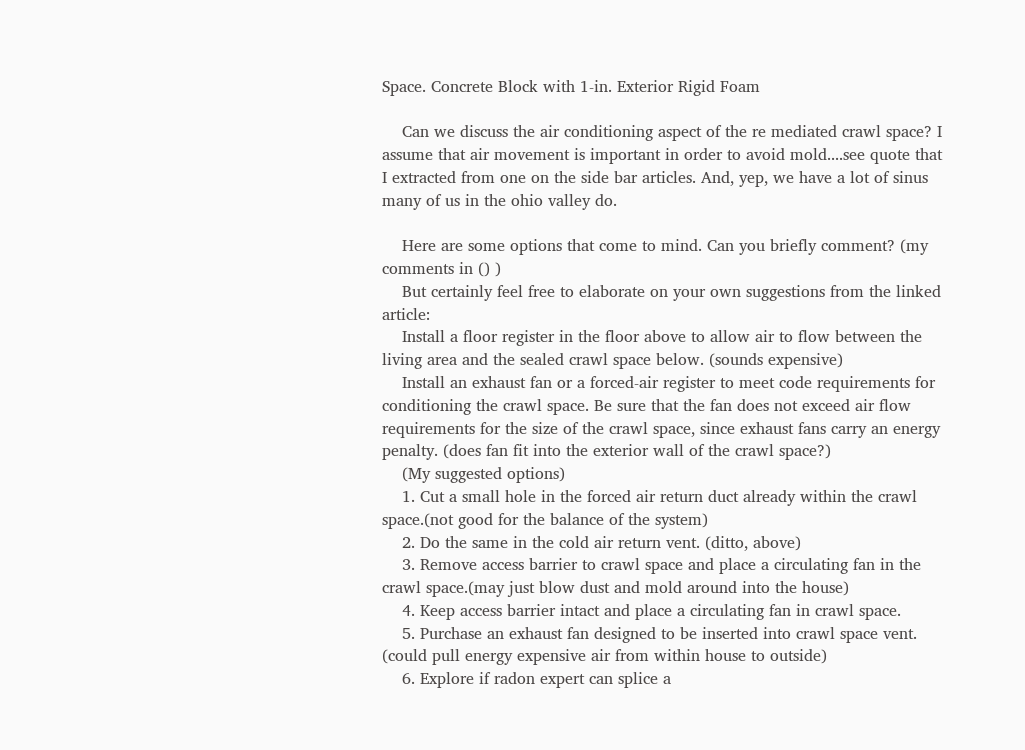Space. Concrete Block with 1-in. Exterior Rigid Foam

    Can we discuss the air conditioning aspect of the re mediated crawl space? I assume that air movement is important in order to avoid mold....see quote that I extracted from one on the side bar articles. And, yep, we have a lot of sinus many of us in the ohio valley do.

    Here are some options that come to mind. Can you briefly comment? (my comments in () )
    But certainly feel free to elaborate on your own suggestions from the linked article:
    Install a floor register in the floor above to allow air to flow between the living area and the sealed crawl space below. (sounds expensive)
    Install an exhaust fan or a forced-air register to meet code requirements for conditioning the crawl space. Be sure that the fan does not exceed air flow requirements for the size of the crawl space, since exhaust fans carry an energy penalty. (does fan fit into the exterior wall of the crawl space?)
    (My suggested options)
    1. Cut a small hole in the forced air return duct already within the crawl space.(not good for the balance of the system)
    2. Do the same in the cold air return vent. (ditto, above)
    3. Remove access barrier to crawl space and place a circulating fan in the crawl space.(may just blow dust and mold around into the house)
    4. Keep access barrier intact and place a circulating fan in crawl space.
    5. Purchase an exhaust fan designed to be inserted into crawl space vent. (could pull energy expensive air from within house to outside)
    6. Explore if radon expert can splice a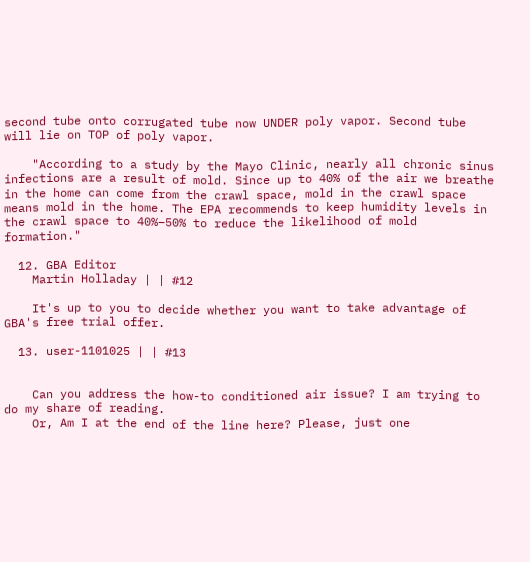second tube onto corrugated tube now UNDER poly vapor. Second tube will lie on TOP of poly vapor.

    "According to a study by the Mayo Clinic, nearly all chronic sinus infections are a result of mold. Since up to 40% of the air we breathe in the home can come from the crawl space, mold in the crawl space means mold in the home. The EPA recommends to keep humidity levels in the crawl space to 40%–50% to reduce the likelihood of mold formation."

  12. GBA Editor
    Martin Holladay | | #12

    It's up to you to decide whether you want to take advantage of GBA's free trial offer.

  13. user-1101025 | | #13


    Can you address the how-to conditioned air issue? I am trying to do my share of reading.
    Or, Am I at the end of the line here? Please, just one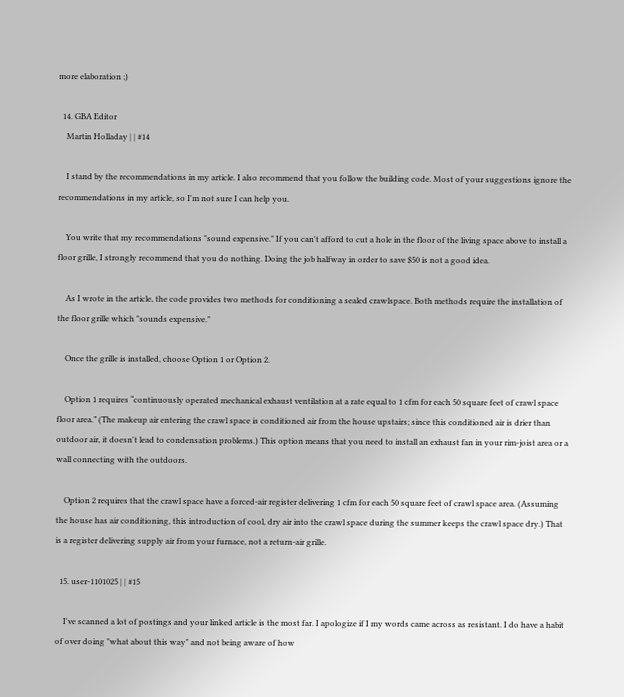more elaboration ;)

  14. GBA Editor
    Martin Holladay | | #14

    I stand by the recommendations in my article. I also recommend that you follow the building code. Most of your suggestions ignore the recommendations in my article, so I'm not sure I can help you.

    You write that my recommendations "sound expensive." If you can't afford to cut a hole in the floor of the living space above to install a floor grille, I strongly recommend that you do nothing. Doing the job halfway in order to save $50 is not a good idea.

    As I wrote in the article, the code provides two methods for conditioning a sealed crawlspace. Both methods require the installation of the floor grille which "sounds expensive."

    Once the grille is installed, choose Option 1 or Option 2.

    Option 1 requires “continuously operated mechanical exhaust ventilation at a rate equal to 1 cfm for each 50 square feet of crawl space floor area.” (The makeup air entering the crawl space is conditioned air from the house upstairs; since this conditioned air is drier than outdoor air, it doesn't lead to condensation problems.) This option means that you need to install an exhaust fan in your rim-joist area or a wall connecting with the outdoors.

    Option 2 requires that the crawl space have a forced-air register delivering 1 cfm for each 50 square feet of crawl space area. (Assuming the house has air conditioning, this introduction of cool, dry air into the crawl space during the summer keeps the crawl space dry.) That is a register delivering supply air from your furnace, not a return-air grille.

  15. user-1101025 | | #15

    I've scanned a lot of postings and your linked article is the most far. I apologize if I my words came across as resistant. I do have a habit of over doing "what about this way" and not being aware of how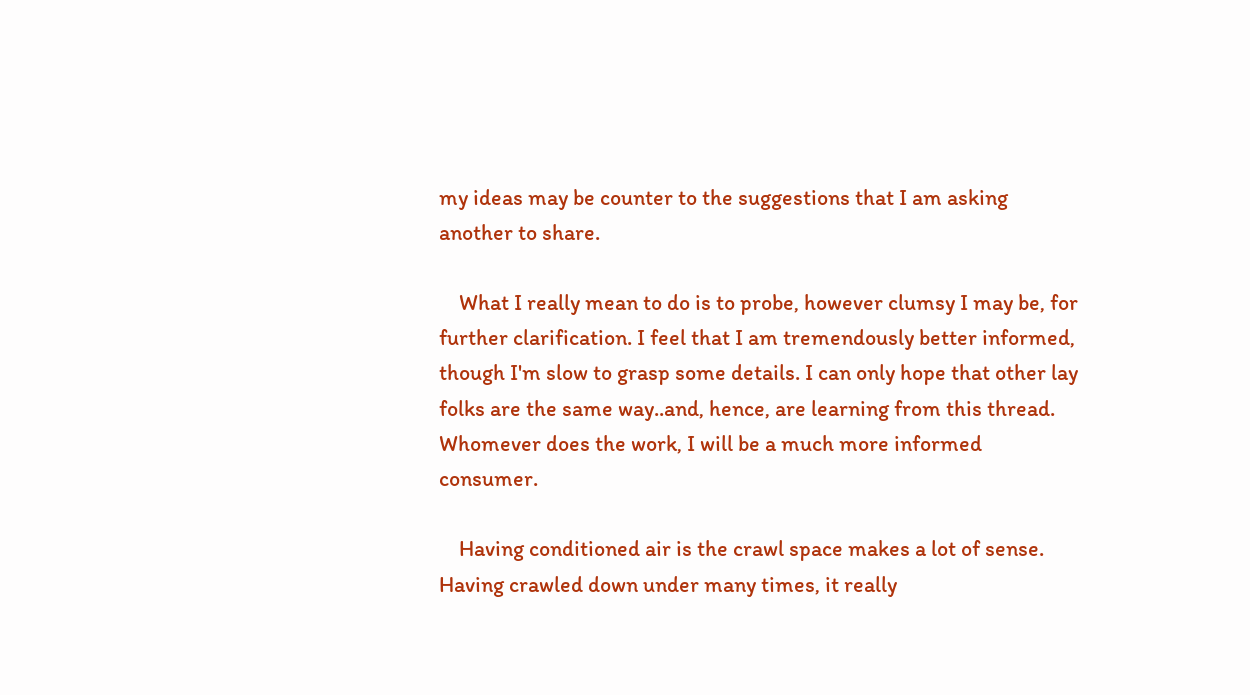my ideas may be counter to the suggestions that I am asking another to share.

    What I really mean to do is to probe, however clumsy I may be, for further clarification. I feel that I am tremendously better informed, though I'm slow to grasp some details. I can only hope that other lay folks are the same way..and, hence, are learning from this thread. Whomever does the work, I will be a much more informed consumer.

    Having conditioned air is the crawl space makes a lot of sense. Having crawled down under many times, it really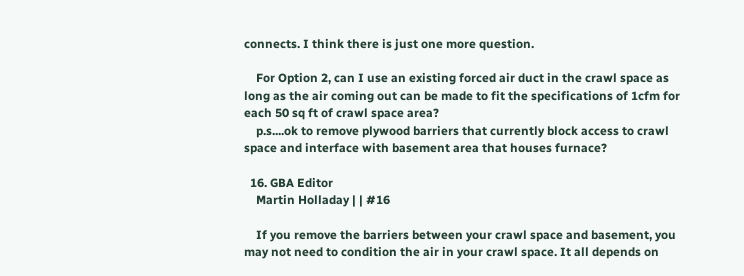connects. I think there is just one more question.

    For Option 2, can I use an existing forced air duct in the crawl space as long as the air coming out can be made to fit the specifications of 1cfm for each 50 sq ft of crawl space area?
    p.s....ok to remove plywood barriers that currently block access to crawl space and interface with basement area that houses furnace?

  16. GBA Editor
    Martin Holladay | | #16

    If you remove the barriers between your crawl space and basement, you may not need to condition the air in your crawl space. It all depends on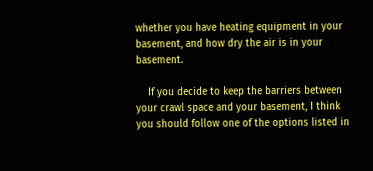whether you have heating equipment in your basement, and how dry the air is in your basement.

    If you decide to keep the barriers between your crawl space and your basement, I think you should follow one of the options listed in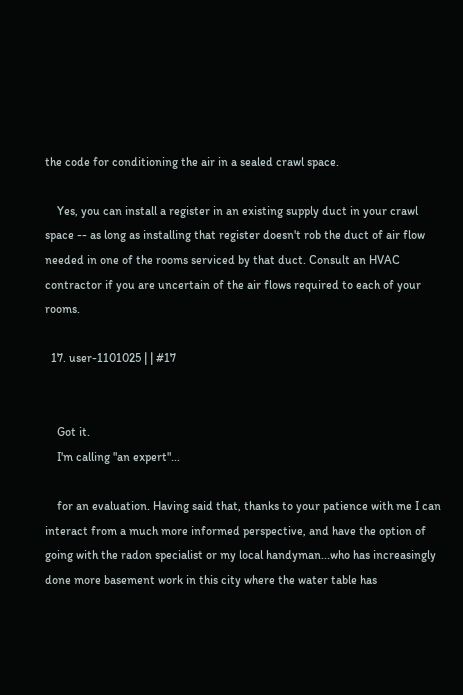the code for conditioning the air in a sealed crawl space.

    Yes, you can install a register in an existing supply duct in your crawl space -- as long as installing that register doesn't rob the duct of air flow needed in one of the rooms serviced by that duct. Consult an HVAC contractor if you are uncertain of the air flows required to each of your rooms.

  17. user-1101025 | | #17


    Got it.
    I'm calling "an expert"...

    for an evaluation. Having said that, thanks to your patience with me I can interact from a much more informed perspective, and have the option of going with the radon specialist or my local handyman...who has increasingly done more basement work in this city where the water table has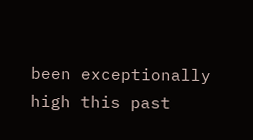been exceptionally high this past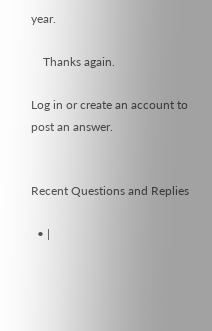year.

    Thanks again.

Log in or create an account to post an answer.


Recent Questions and Replies

  • |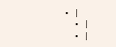• |
  • |
  • |